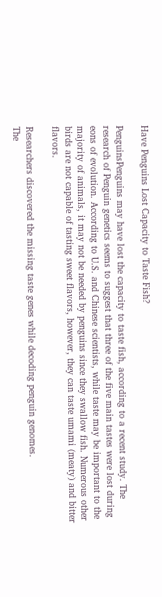Have Penguins Lost Capacity to Taste Fish?

PenguinsPenguins may have lost the capacity to taste fish, according to a recent study. The research of Penguin genetics seems to suggest that three of the five main tastes were lost during eons of evolution. According to U.S. and Chinese scientists, while taste may be important to the majority of animals, it may not be needed by penguins since they swallow fish. Numerous other birds are not capable of tasting sweet flavors, however, they can taste umami (meaty) and bitter flavors.

Researchers discovered the missing taste genes while decoding penguin genomes.
The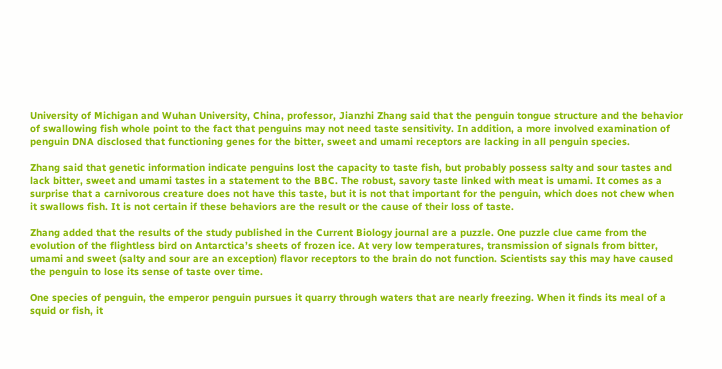University of Michigan and Wuhan University, China, professor, Jianzhi Zhang said that the penguin tongue structure and the behavior of swallowing fish whole point to the fact that penguins may not need taste sensitivity. In addition, a more involved examination of penguin DNA disclosed that functioning genes for the bitter, sweet and umami receptors are lacking in all penguin species.

Zhang said that genetic information indicate penguins lost the capacity to taste fish, but probably possess salty and sour tastes and lack bitter, sweet and umami tastes in a statement to the BBC. The robust, savory taste linked with meat is umami. It comes as a surprise that a carnivorous creature does not have this taste, but it is not that important for the penguin, which does not chew when it swallows fish. It is not certain if these behaviors are the result or the cause of their loss of taste.

Zhang added that the results of the study published in the Current Biology journal are a puzzle. One puzzle clue came from the evolution of the flightless bird on Antarctica’s sheets of frozen ice. At very low temperatures, transmission of signals from bitter, umami and sweet (salty and sour are an exception) flavor receptors to the brain do not function. Scientists say this may have caused the penguin to lose its sense of taste over time.

One species of penguin, the emperor penguin pursues it quarry through waters that are nearly freezing. When it finds its meal of a squid or fish, it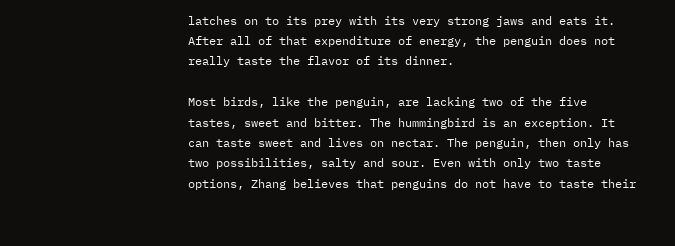latches on to its prey with its very strong jaws and eats it. After all of that expenditure of energy, the penguin does not really taste the flavor of its dinner.

Most birds, like the penguin, are lacking two of the five tastes, sweet and bitter. The hummingbird is an exception. It can taste sweet and lives on nectar. The penguin, then only has two possibilities, salty and sour. Even with only two taste options, Zhang believes that penguins do not have to taste their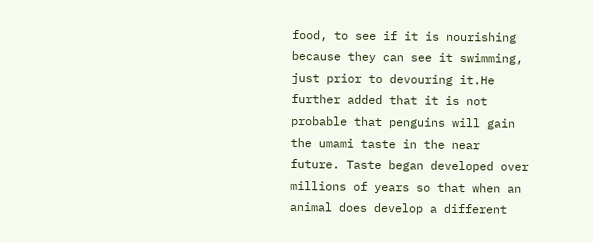food, to see if it is nourishing because they can see it swimming, just prior to devouring it.He further added that it is not probable that penguins will gain the umami taste in the near future. Taste began developed over millions of years so that when an animal does develop a different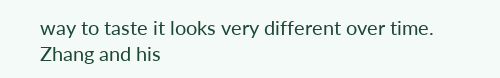way to taste it looks very different over time. Zhang and his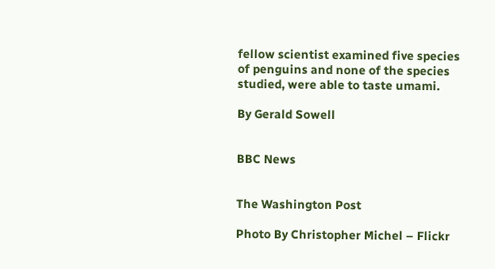fellow scientist examined five species of penguins and none of the species studied, were able to taste umami.

By Gerald Sowell


BBC News


The Washington Post

Photo By Christopher Michel – Flickr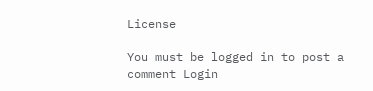License

You must be logged in to post a comment Login